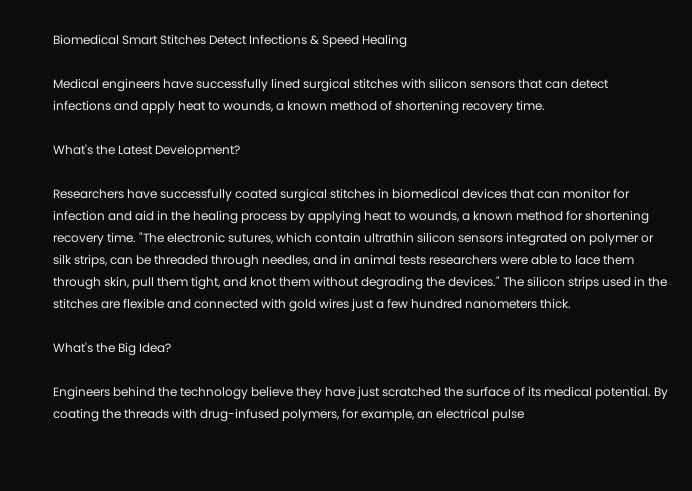Biomedical Smart Stitches Detect Infections & Speed Healing

Medical engineers have successfully lined surgical stitches with silicon sensors that can detect infections and apply heat to wounds, a known method of shortening recovery time.

What's the Latest Development?

Researchers have successfully coated surgical stitches in biomedical devices that can monitor for infection and aid in the healing process by applying heat to wounds, a known method for shortening recovery time. "The electronic sutures, which contain ultrathin silicon sensors integrated on polymer or silk strips, can be threaded through needles, and in animal tests researchers were able to lace them through skin, pull them tight, and knot them without degrading the devices." The silicon strips used in the stitches are flexible and connected with gold wires just a few hundred nanometers thick.

What's the Big Idea?

Engineers behind the technology believe they have just scratched the surface of its medical potential. By coating the threads with drug-infused polymers, for example, an electrical pulse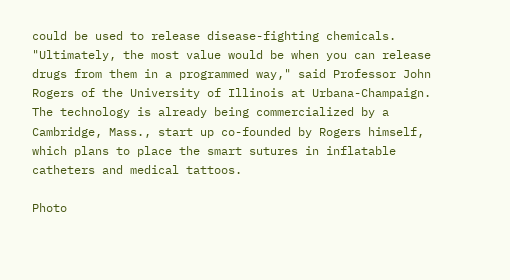could be used to release disease-fighting chemicals. "Ultimately, the most value would be when you can release drugs from them in a programmed way," said Professor John Rogers of the University of Illinois at Urbana-Champaign. The technology is already being commercialized by a Cambridge, Mass., start up co-founded by Rogers himself, which plans to place the smart sutures in inflatable catheters and medical tattoos.

Photo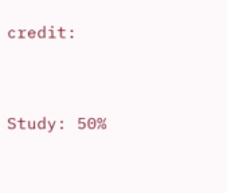credit:


Study: 50%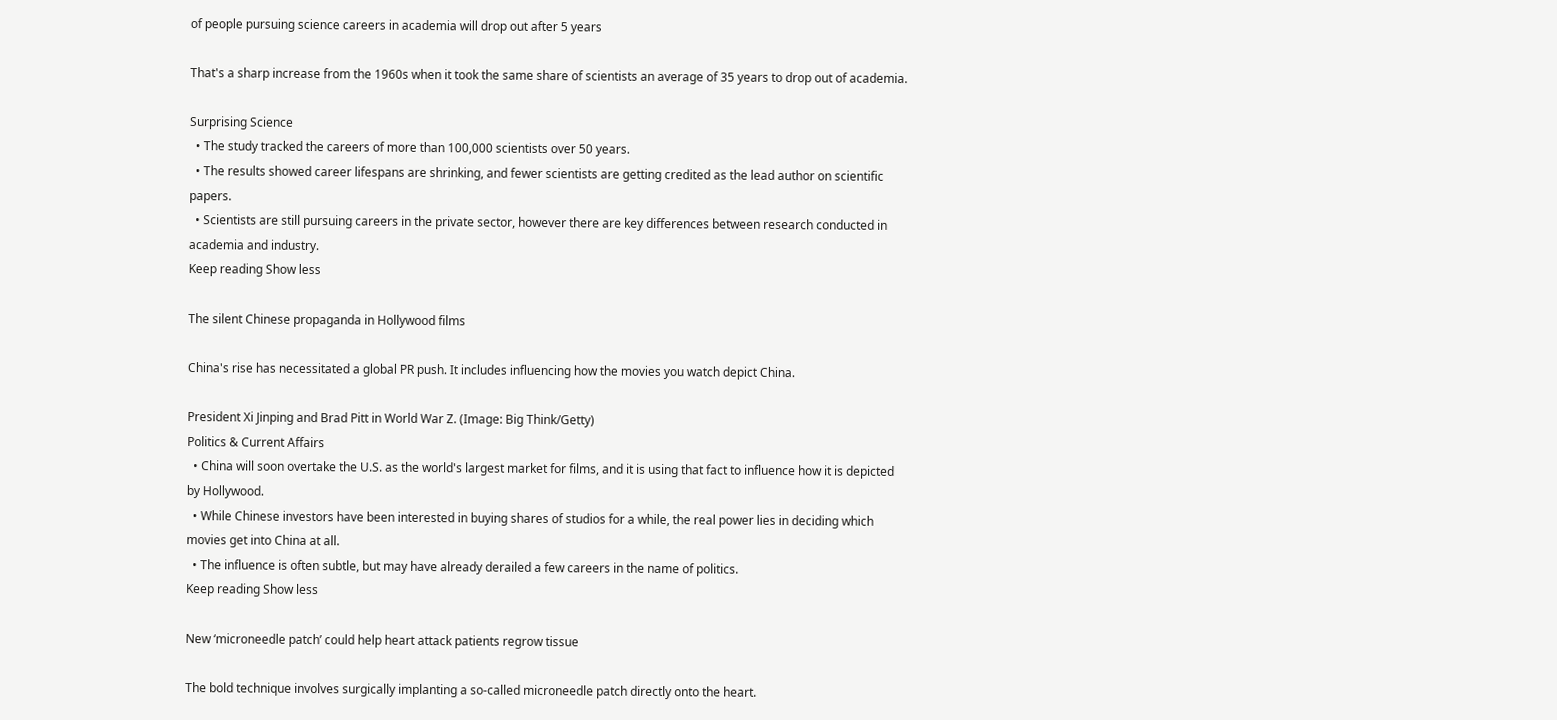of people pursuing science careers in academia will drop out after 5 years

That's a sharp increase from the 1960s when it took the same share of scientists an average of 35 years to drop out of academia.

Surprising Science
  • The study tracked the careers of more than 100,000 scientists over 50 years.
  • The results showed career lifespans are shrinking, and fewer scientists are getting credited as the lead author on scientific papers.
  • Scientists are still pursuing careers in the private sector, however there are key differences between research conducted in academia and industry.
Keep reading Show less

The silent Chinese propaganda in Hollywood films

China's rise has necessitated a global PR push. It includes influencing how the movies you watch depict China.

President Xi Jinping and Brad Pitt in World War Z. (Image: Big Think/Getty)
Politics & Current Affairs
  • China will soon overtake the U.S. as the world's largest market for films, and it is using that fact to influence how it is depicted by Hollywood.
  • While Chinese investors have been interested in buying shares of studios for a while, the real power lies in deciding which movies get into China at all.
  • The influence is often subtle, but may have already derailed a few careers in the name of politics.
Keep reading Show less

New ‘microneedle patch’ could help heart attack patients regrow tissue

The bold technique involves surgically implanting a so-called microneedle patch directly onto the heart.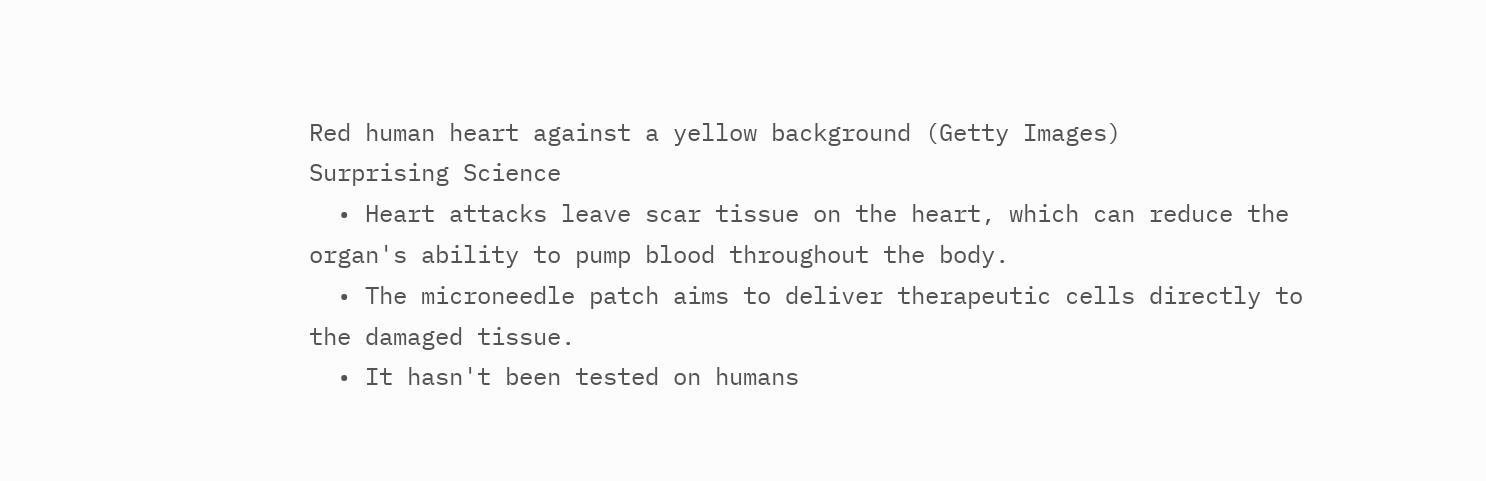Red human heart against a yellow background (Getty Images)
Surprising Science
  • Heart attacks leave scar tissue on the heart, which can reduce the organ's ability to pump blood throughout the body.
  • The microneedle patch aims to deliver therapeutic cells directly to the damaged tissue.
  • It hasn't been tested on humans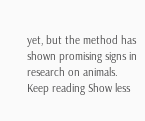yet, but the method has shown promising signs in research on animals.
Keep reading Show less